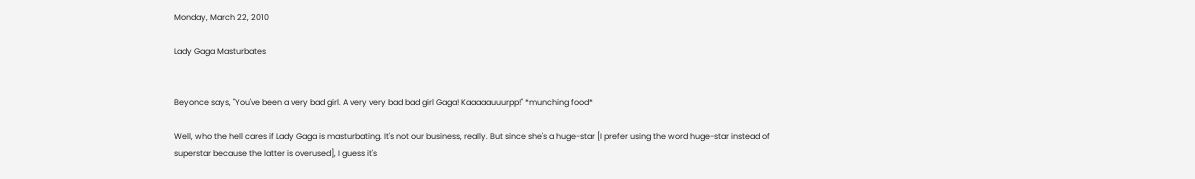Monday, March 22, 2010

Lady Gaga Masturbates


Beyonce says, "You've been a very bad girl. A very very bad bad girl Gaga! Kaaaaauuurpp!" *munching food*

Well, who the hell cares if Lady Gaga is masturbating. It's not our business, really. But since she's a huge-star [I prefer using the word huge-star instead of superstar because the latter is overused], I guess it's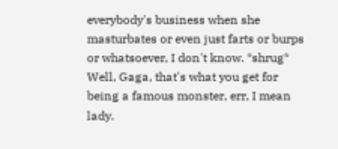everybody's business when she masturbates or even just farts or burps or whatsoever, I don't know. *shrug* Well, Gaga, that's what you get for being a famous monster, err, I mean lady.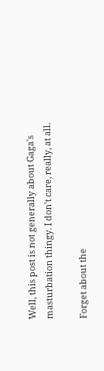Well, this post is not generally about Gaga's masturbation thingy. I don't care, really, at all.

Forget about the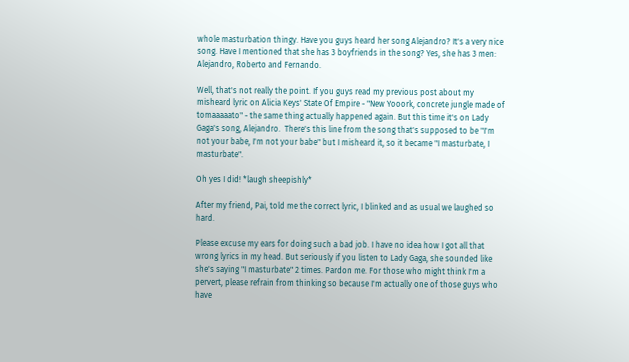whole masturbation thingy. Have you guys heard her song Alejandro? It's a very nice song. Have I mentioned that she has 3 boyfriends in the song? Yes, she has 3 men: Alejandro, Roberto and Fernando.

Well, that's not really the point. If you guys read my previous post about my misheard lyric on Alicia Keys' State Of Empire - "New Yooork, concrete jungle made of tomaaaaato" - the same thing actually happened again. But this time it's on Lady Gaga's song, Alejandro.  There's this line from the song that's supposed to be "I'm not your babe, I'm not your babe" but I misheard it, so it became "I masturbate, I masturbate".

Oh yes I did! *laugh sheepishly*

After my friend, Pai, told me the correct lyric, I blinked and as usual we laughed so hard.

Please excuse my ears for doing such a bad job. I have no idea how I got all that wrong lyrics in my head. But seriously if you listen to Lady Gaga, she sounded like she's saying "I masturbate" 2 times. Pardon me. For those who might think I'm a pervert, please refrain from thinking so because I'm actually one of those guys who have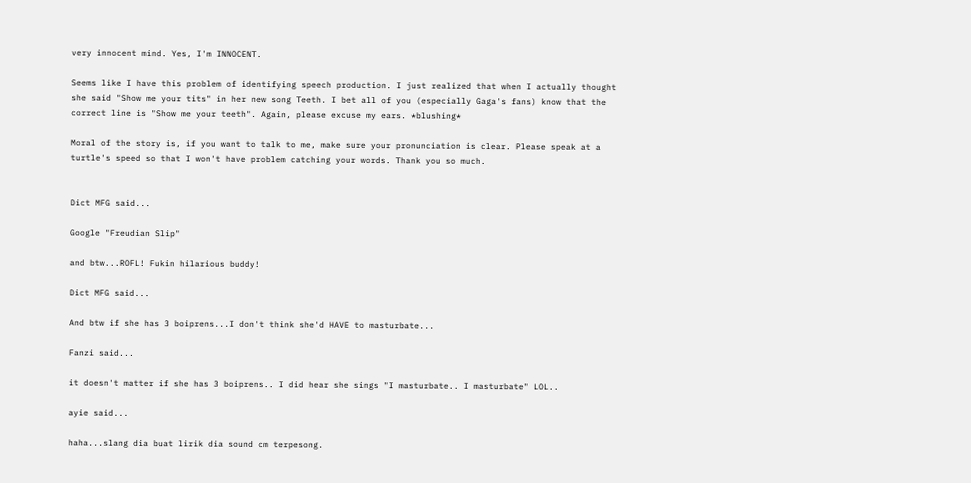very innocent mind. Yes, I'm INNOCENT.

Seems like I have this problem of identifying speech production. I just realized that when I actually thought she said "Show me your tits" in her new song Teeth. I bet all of you (especially Gaga's fans) know that the correct line is "Show me your teeth". Again, please excuse my ears. *blushing*

Moral of the story is, if you want to talk to me, make sure your pronunciation is clear. Please speak at a turtle's speed so that I won't have problem catching your words. Thank you so much.


Dict MFG said...

Google "Freudian Slip"

and btw...ROFL! Fukin hilarious buddy!

Dict MFG said...

And btw if she has 3 boiprens...I don't think she'd HAVE to masturbate...

Fanzi said...

it doesn't matter if she has 3 boiprens.. I did hear she sings "I masturbate.. I masturbate" LOL..

ayie said...

haha...slang dia buat lirik dia sound cm terpesong.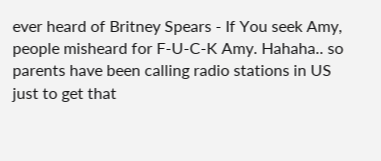ever heard of Britney Spears - If You seek Amy, people misheard for F-U-C-K Amy. Hahaha.. so parents have been calling radio stations in US just to get that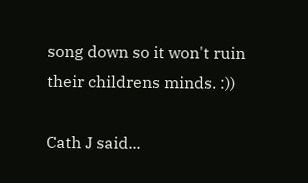song down so it won't ruin their childrens minds. :))

Cath J said...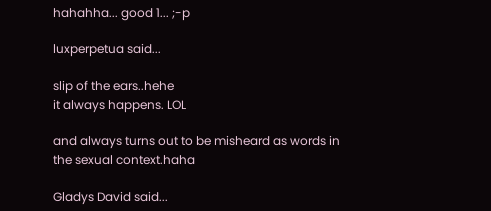hahahha... good 1... ;-p

luxperpetua said...

slip of the ears..hehe
it always happens. LOL

and always turns out to be misheard as words in the sexual context.haha

Gladys David said...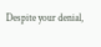Despite your denial,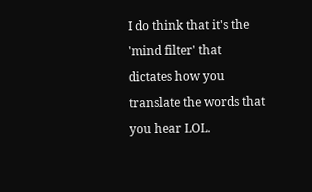I do think that it's the 'mind filter' that dictates how you translate the words that you hear LOL.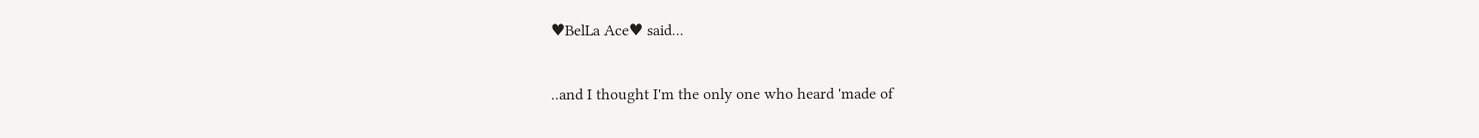♥BelLa Ace♥ said...

..and I thought I'm the only one who heard 'made of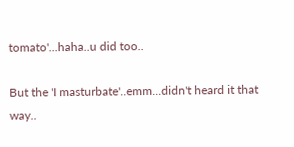tomato'...haha..u did too..

But the 'I masturbate'..emm...didn't heard it that way..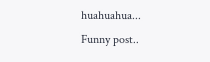huahuahua...
Funny post..